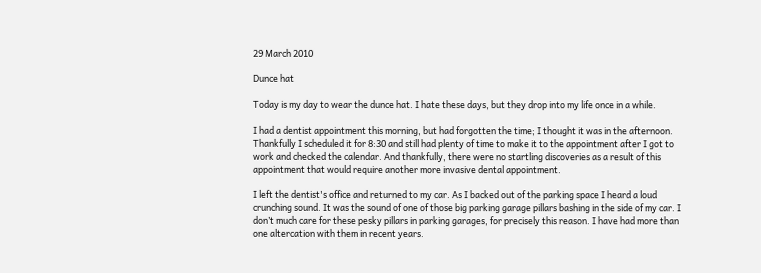29 March 2010

Dunce hat

Today is my day to wear the dunce hat. I hate these days, but they drop into my life once in a while.

I had a dentist appointment this morning, but had forgotten the time; I thought it was in the afternoon. Thankfully I scheduled it for 8:30 and still had plenty of time to make it to the appointment after I got to work and checked the calendar. And thankfully, there were no startling discoveries as a result of this appointment that would require another more invasive dental appointment.

I left the dentist's office and returned to my car. As I backed out of the parking space I heard a loud crunching sound. It was the sound of one of those big parking garage pillars bashing in the side of my car. I don’t much care for these pesky pillars in parking garages, for precisely this reason. I have had more than one altercation with them in recent years.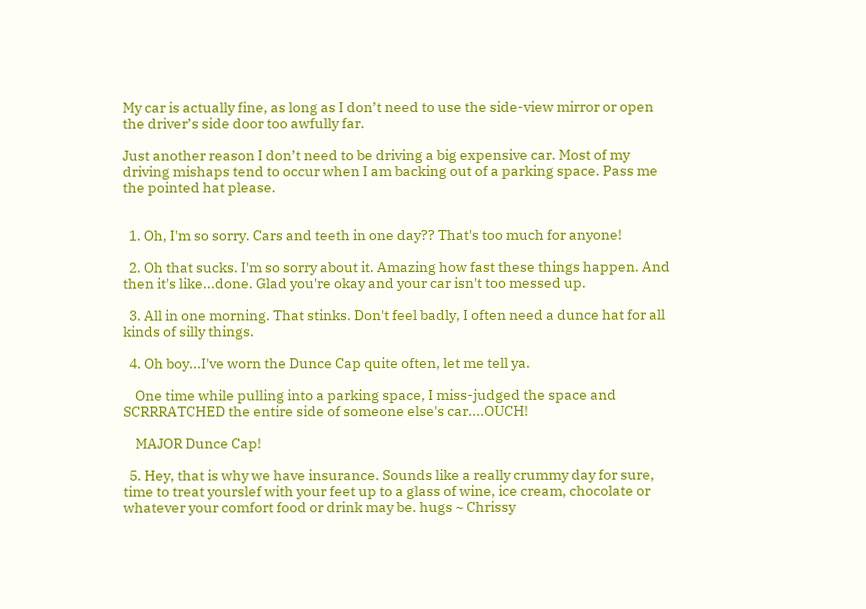My car is actually fine, as long as I don’t need to use the side-view mirror or open the driver’s side door too awfully far.

Just another reason I don’t need to be driving a big expensive car. Most of my driving mishaps tend to occur when I am backing out of a parking space. Pass me the pointed hat please.


  1. Oh, I'm so sorry. Cars and teeth in one day?? That's too much for anyone!

  2. Oh that sucks. I'm so sorry about it. Amazing how fast these things happen. And then it's like...done. Glad you're okay and your car isn't too messed up.

  3. All in one morning. That stinks. Don't feel badly, I often need a dunce hat for all kinds of silly things.

  4. Oh boy...I've worn the Dunce Cap quite often, let me tell ya.

    One time while pulling into a parking space, I miss-judged the space and SCRRRATCHED the entire side of someone else's car....OUCH!

    MAJOR Dunce Cap!

  5. Hey, that is why we have insurance. Sounds like a really crummy day for sure, time to treat yourslef with your feet up to a glass of wine, ice cream, chocolate or whatever your comfort food or drink may be. hugs ~ Chrissy